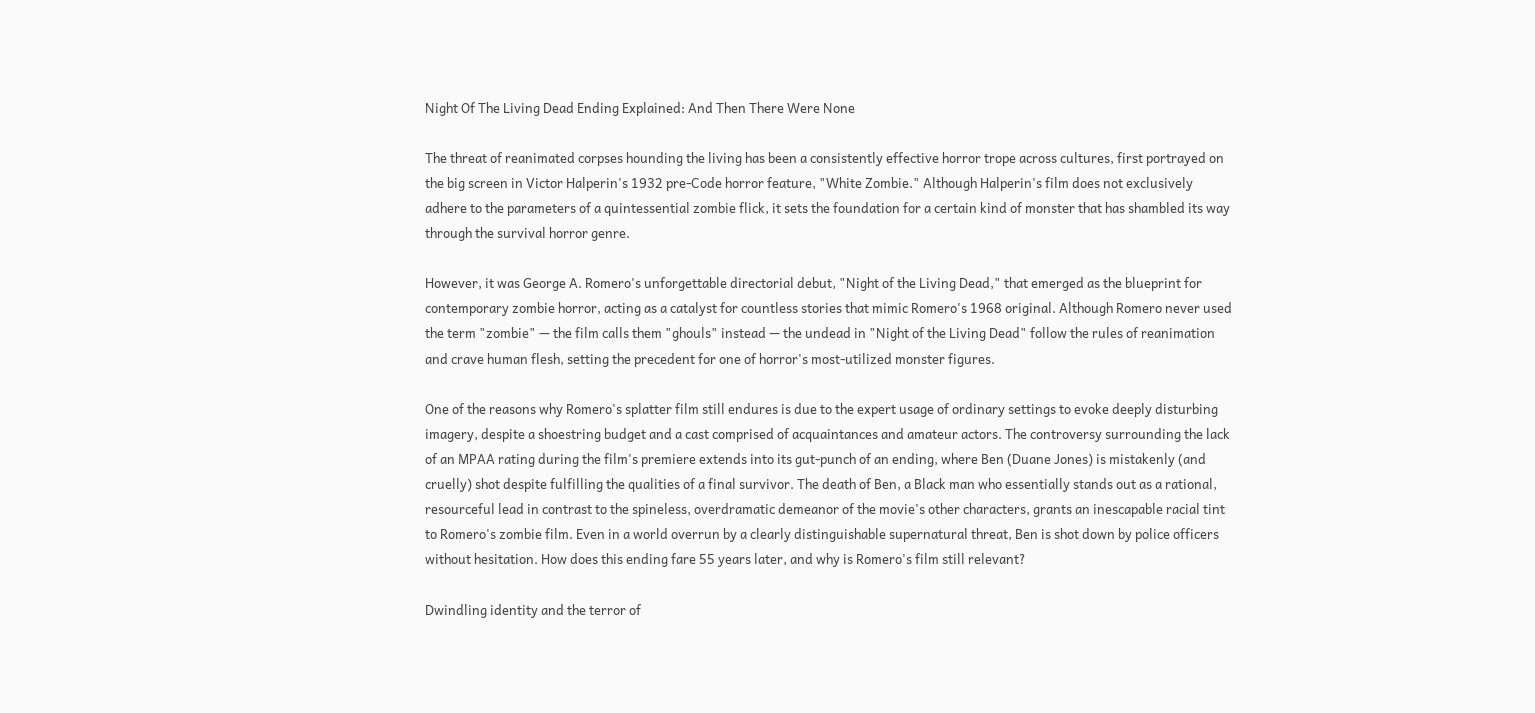Night Of The Living Dead Ending Explained: And Then There Were None

The threat of reanimated corpses hounding the living has been a consistently effective horror trope across cultures, first portrayed on the big screen in Victor Halperin's 1932 pre-Code horror feature, "White Zombie." Although Halperin's film does not exclusively adhere to the parameters of a quintessential zombie flick, it sets the foundation for a certain kind of monster that has shambled its way through the survival horror genre.

However, it was George A. Romero's unforgettable directorial debut, "Night of the Living Dead," that emerged as the blueprint for contemporary zombie horror, acting as a catalyst for countless stories that mimic Romero's 1968 original. Although Romero never used the term "zombie" — the film calls them "ghouls" instead — the undead in "Night of the Living Dead" follow the rules of reanimation and crave human flesh, setting the precedent for one of horror's most-utilized monster figures.

One of the reasons why Romero's splatter film still endures is due to the expert usage of ordinary settings to evoke deeply disturbing imagery, despite a shoestring budget and a cast comprised of acquaintances and amateur actors. The controversy surrounding the lack of an MPAA rating during the film's premiere extends into its gut-punch of an ending, where Ben (Duane Jones) is mistakenly (and cruelly) shot despite fulfilling the qualities of a final survivor. The death of Ben, a Black man who essentially stands out as a rational, resourceful lead in contrast to the spineless, overdramatic demeanor of the movie's other characters, grants an inescapable racial tint to Romero's zombie film. Even in a world overrun by a clearly distinguishable supernatural threat, Ben is shot down by police officers without hesitation. How does this ending fare 55 years later, and why is Romero's film still relevant?

Dwindling identity and the terror of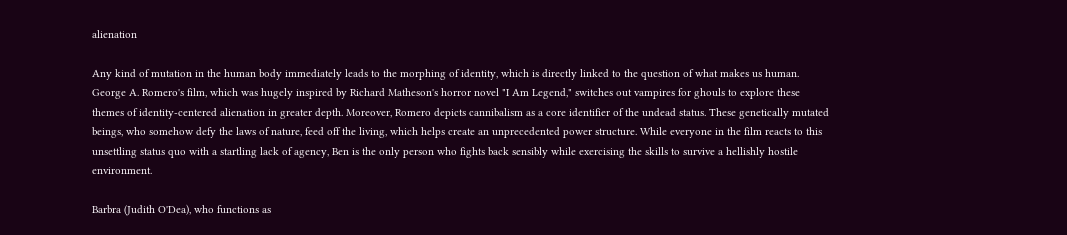alienation

Any kind of mutation in the human body immediately leads to the morphing of identity, which is directly linked to the question of what makes us human. George A. Romero's film, which was hugely inspired by Richard Matheson's horror novel "I Am Legend," switches out vampires for ghouls to explore these themes of identity-centered alienation in greater depth. Moreover, Romero depicts cannibalism as a core identifier of the undead status. These genetically mutated beings, who somehow defy the laws of nature, feed off the living, which helps create an unprecedented power structure. While everyone in the film reacts to this unsettling status quo with a startling lack of agency, Ben is the only person who fights back sensibly while exercising the skills to survive a hellishly hostile environment.

Barbra (Judith O'Dea), who functions as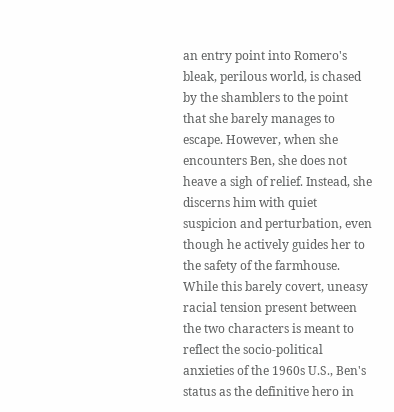an entry point into Romero's bleak, perilous world, is chased by the shamblers to the point that she barely manages to escape. However, when she encounters Ben, she does not heave a sigh of relief. Instead, she discerns him with quiet suspicion and perturbation, even though he actively guides her to the safety of the farmhouse. While this barely covert, uneasy racial tension present between the two characters is meant to reflect the socio-political anxieties of the 1960s U.S., Ben's status as the definitive hero in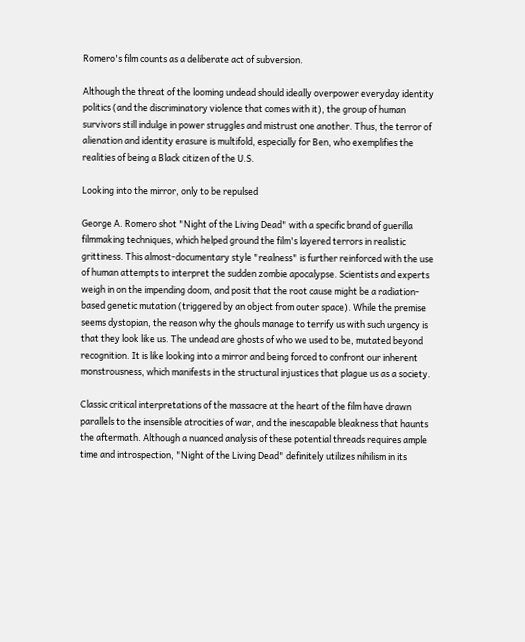Romero's film counts as a deliberate act of subversion.

Although the threat of the looming undead should ideally overpower everyday identity politics (and the discriminatory violence that comes with it), the group of human survivors still indulge in power struggles and mistrust one another. Thus, the terror of alienation and identity erasure is multifold, especially for Ben, who exemplifies the realities of being a Black citizen of the U.S.

Looking into the mirror, only to be repulsed

George A. Romero shot "Night of the Living Dead" with a specific brand of guerilla filmmaking techniques, which helped ground the film's layered terrors in realistic grittiness. This almost-documentary style "realness" is further reinforced with the use of human attempts to interpret the sudden zombie apocalypse. Scientists and experts weigh in on the impending doom, and posit that the root cause might be a radiation-based genetic mutation (triggered by an object from outer space). While the premise seems dystopian, the reason why the ghouls manage to terrify us with such urgency is that they look like us. The undead are ghosts of who we used to be, mutated beyond recognition. It is like looking into a mirror and being forced to confront our inherent monstrousness, which manifests in the structural injustices that plague us as a society.

Classic critical interpretations of the massacre at the heart of the film have drawn parallels to the insensible atrocities of war, and the inescapable bleakness that haunts the aftermath. Although a nuanced analysis of these potential threads requires ample time and introspection, "Night of the Living Dead" definitely utilizes nihilism in its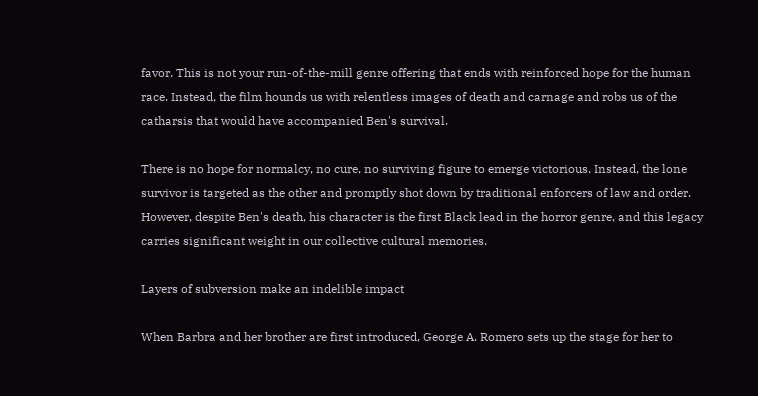favor. This is not your run-of-the-mill genre offering that ends with reinforced hope for the human race. Instead, the film hounds us with relentless images of death and carnage and robs us of the catharsis that would have accompanied Ben's survival.

There is no hope for normalcy, no cure, no surviving figure to emerge victorious. Instead, the lone survivor is targeted as the other and promptly shot down by traditional enforcers of law and order. However, despite Ben's death, his character is the first Black lead in the horror genre, and this legacy carries significant weight in our collective cultural memories.

Layers of subversion make an indelible impact

When Barbra and her brother are first introduced, George A. Romero sets up the stage for her to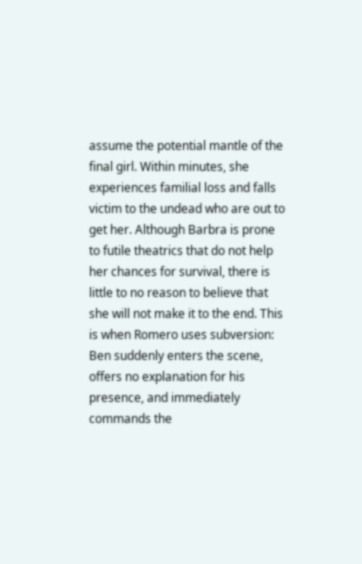assume the potential mantle of the final girl. Within minutes, she experiences familial loss and falls victim to the undead who are out to get her. Although Barbra is prone to futile theatrics that do not help her chances for survival, there is little to no reason to believe that she will not make it to the end. This is when Romero uses subversion: Ben suddenly enters the scene, offers no explanation for his presence, and immediately commands the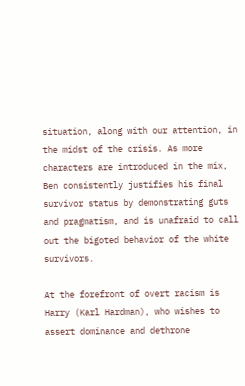situation, along with our attention, in the midst of the crisis. As more characters are introduced in the mix, Ben consistently justifies his final survivor status by demonstrating guts and pragmatism, and is unafraid to call out the bigoted behavior of the white survivors.

At the forefront of overt racism is Harry (Karl Hardman), who wishes to assert dominance and dethrone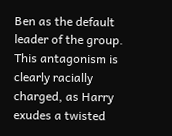Ben as the default leader of the group. This antagonism is clearly racially charged, as Harry exudes a twisted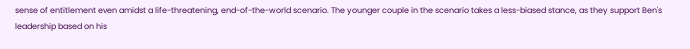sense of entitlement even amidst a life-threatening, end-of-the-world scenario. The younger couple in the scenario takes a less-biased stance, as they support Ben's leadership based on his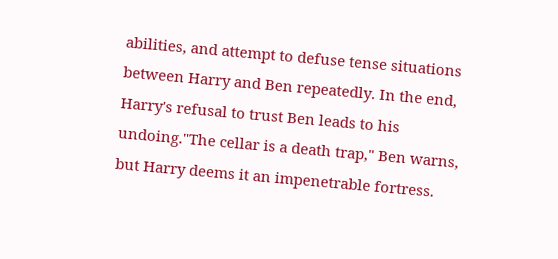abilities, and attempt to defuse tense situations between Harry and Ben repeatedly. In the end, Harry's refusal to trust Ben leads to his undoing."The cellar is a death trap," Ben warns, but Harry deems it an impenetrable fortress.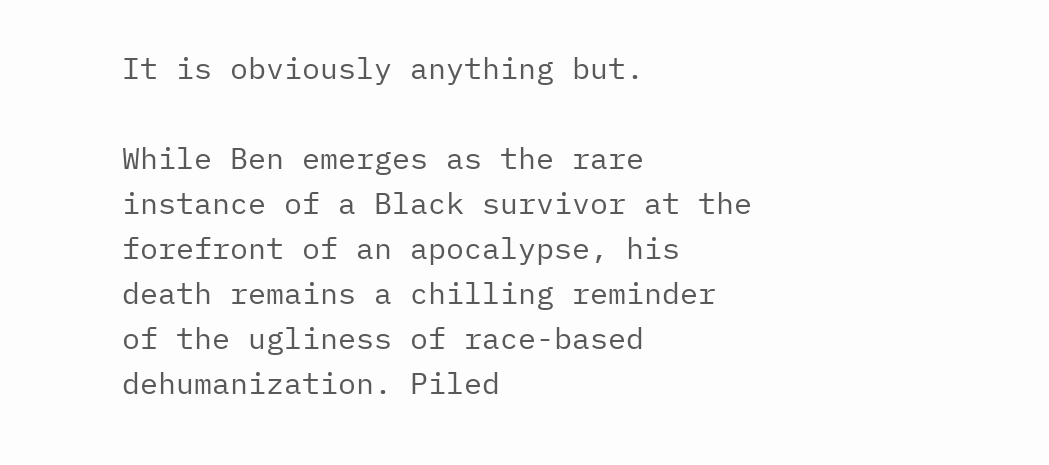It is obviously anything but.

While Ben emerges as the rare instance of a Black survivor at the forefront of an apocalypse, his death remains a chilling reminder of the ugliness of race-based dehumanization. Piled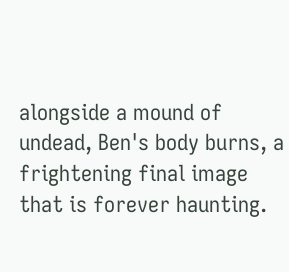alongside a mound of undead, Ben's body burns, a frightening final image that is forever haunting.